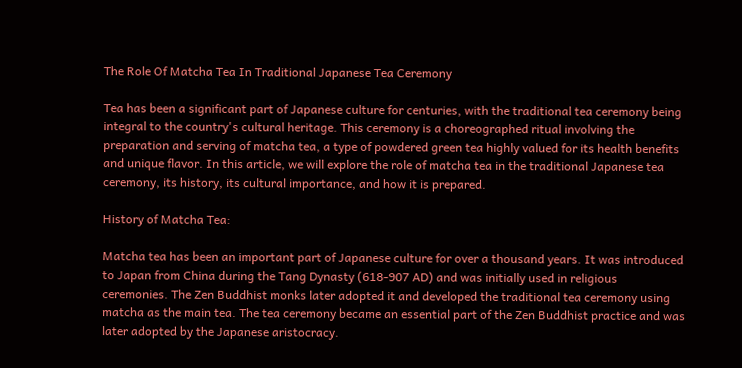The Role Of Matcha Tea In Traditional Japanese Tea Ceremony

Tea has been a significant part of Japanese culture for centuries, with the traditional tea ceremony being integral to the country's cultural heritage. This ceremony is a choreographed ritual involving the preparation and serving of matcha tea, a type of powdered green tea highly valued for its health benefits and unique flavor. In this article, we will explore the role of matcha tea in the traditional Japanese tea ceremony, its history, its cultural importance, and how it is prepared.

History of Matcha Tea:

Matcha tea has been an important part of Japanese culture for over a thousand years. It was introduced to Japan from China during the Tang Dynasty (618-907 AD) and was initially used in religious ceremonies. The Zen Buddhist monks later adopted it and developed the traditional tea ceremony using matcha as the main tea. The tea ceremony became an essential part of the Zen Buddhist practice and was later adopted by the Japanese aristocracy.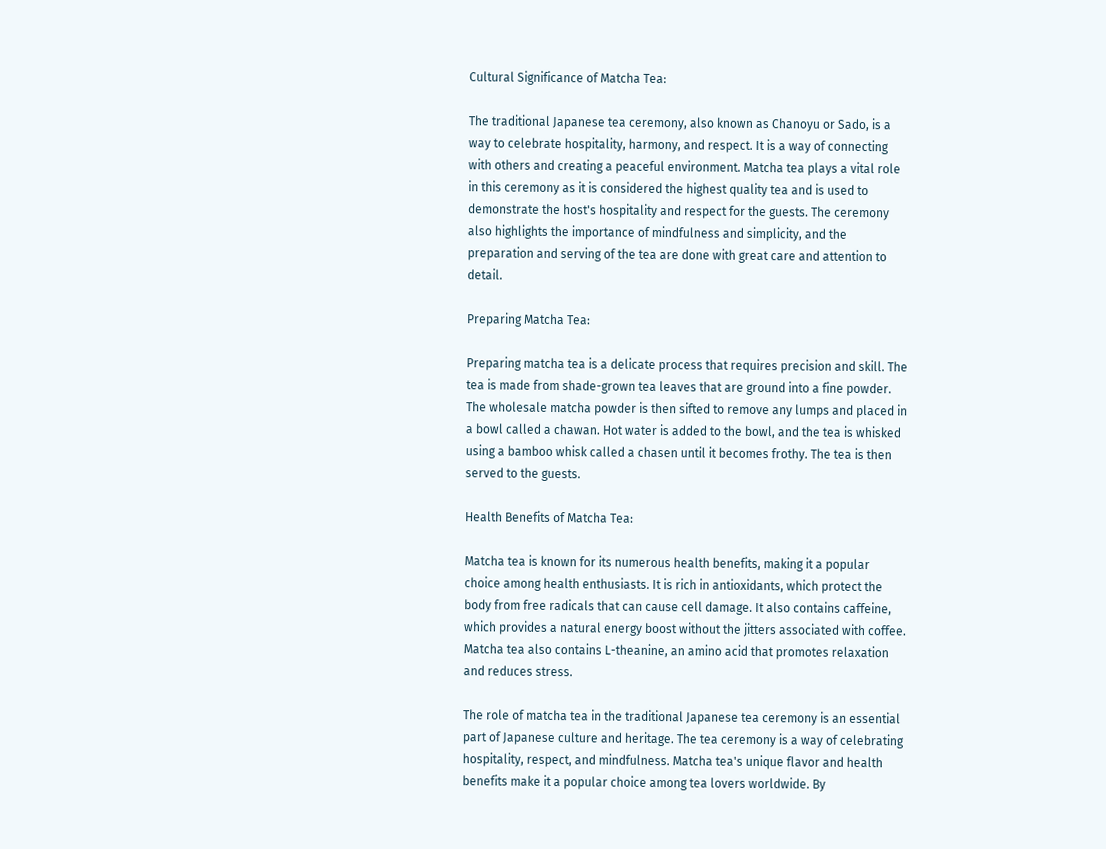Cultural Significance of Matcha Tea:

The traditional Japanese tea ceremony, also known as Chanoyu or Sado, is a way to celebrate hospitality, harmony, and respect. It is a way of connecting with others and creating a peaceful environment. Matcha tea plays a vital role in this ceremony as it is considered the highest quality tea and is used to demonstrate the host's hospitality and respect for the guests. The ceremony also highlights the importance of mindfulness and simplicity, and the preparation and serving of the tea are done with great care and attention to detail.

Preparing Matcha Tea:

Preparing matcha tea is a delicate process that requires precision and skill. The tea is made from shade-grown tea leaves that are ground into a fine powder. The wholesale matcha powder is then sifted to remove any lumps and placed in a bowl called a chawan. Hot water is added to the bowl, and the tea is whisked using a bamboo whisk called a chasen until it becomes frothy. The tea is then served to the guests.

Health Benefits of Matcha Tea:

Matcha tea is known for its numerous health benefits, making it a popular choice among health enthusiasts. It is rich in antioxidants, which protect the body from free radicals that can cause cell damage. It also contains caffeine, which provides a natural energy boost without the jitters associated with coffee. Matcha tea also contains L-theanine, an amino acid that promotes relaxation and reduces stress.

The role of matcha tea in the traditional Japanese tea ceremony is an essential part of Japanese culture and heritage. The tea ceremony is a way of celebrating hospitality, respect, and mindfulness. Matcha tea's unique flavor and health benefits make it a popular choice among tea lovers worldwide. By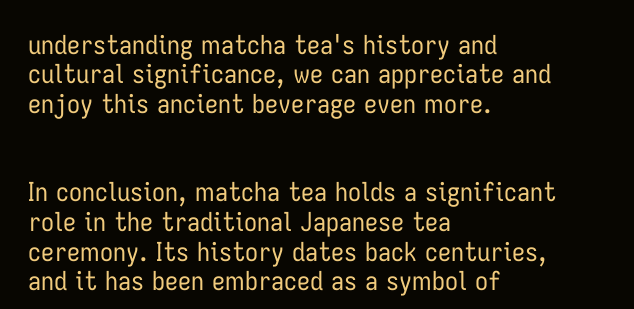understanding matcha tea's history and cultural significance, we can appreciate and enjoy this ancient beverage even more.


In conclusion, matcha tea holds a significant role in the traditional Japanese tea ceremony. Its history dates back centuries, and it has been embraced as a symbol of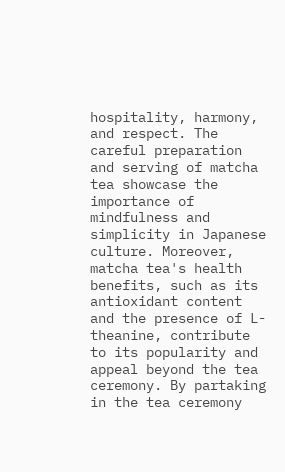hospitality, harmony, and respect. The careful preparation and serving of matcha tea showcase the importance of mindfulness and simplicity in Japanese culture. Moreover, matcha tea's health benefits, such as its antioxidant content and the presence of L-theanine, contribute to its popularity and appeal beyond the tea ceremony. By partaking in the tea ceremony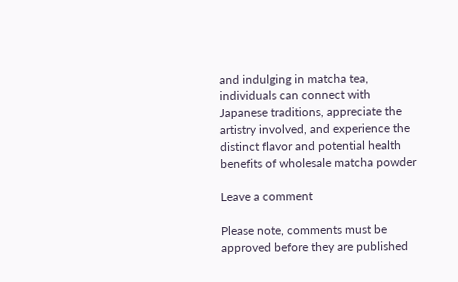and indulging in matcha tea, individuals can connect with Japanese traditions, appreciate the artistry involved, and experience the distinct flavor and potential health benefits of wholesale matcha powder

Leave a comment

Please note, comments must be approved before they are published